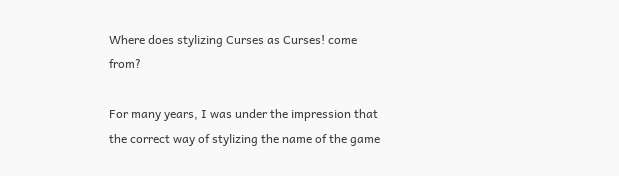Where does stylizing Curses as Curses! come from?

For many years, I was under the impression that the correct way of stylizing the name of the game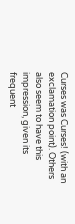Curses was Curses! (with an exclamation point). Others also seem to have this impression, given its frequent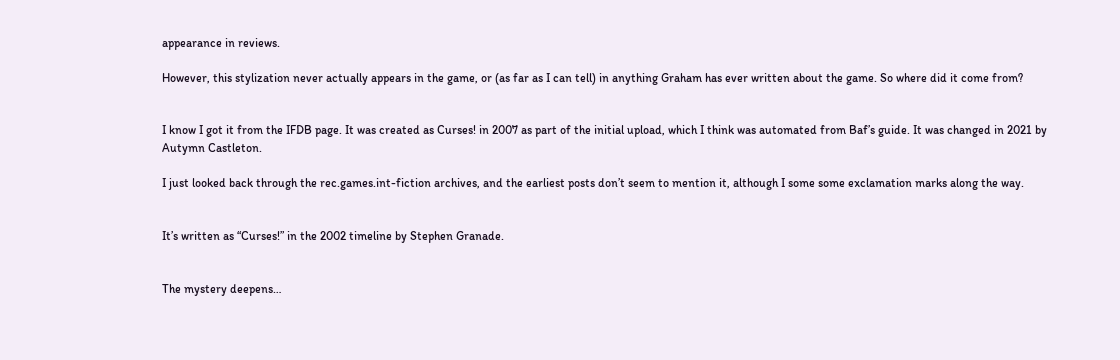appearance in reviews.

However, this stylization never actually appears in the game, or (as far as I can tell) in anything Graham has ever written about the game. So where did it come from?


I know I got it from the IFDB page. It was created as Curses! in 2007 as part of the initial upload, which I think was automated from Baf’s guide. It was changed in 2021 by Autymn Castleton.

I just looked back through the rec.games.int-fiction archives, and the earliest posts don’t seem to mention it, although I some some exclamation marks along the way.


It’s written as “Curses!” in the 2002 timeline by Stephen Granade.


The mystery deepens…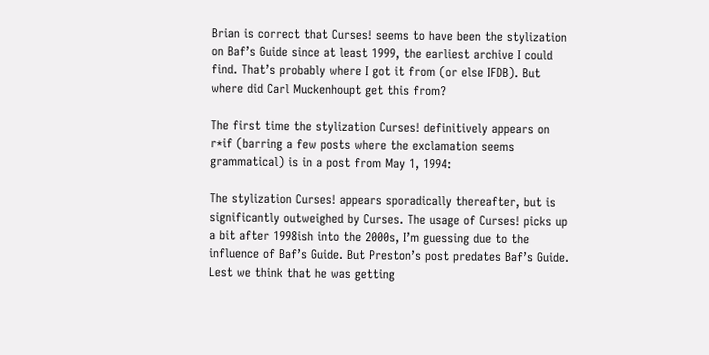Brian is correct that Curses! seems to have been the stylization on Baf’s Guide since at least 1999, the earliest archive I could find. That’s probably where I got it from (or else IFDB). But where did Carl Muckenhoupt get this from?

The first time the stylization Curses! definitively appears on r*if (barring a few posts where the exclamation seems grammatical) is in a post from May 1, 1994:

The stylization Curses! appears sporadically thereafter, but is significantly outweighed by Curses. The usage of Curses! picks up a bit after 1998ish into the 2000s, I’m guessing due to the influence of Baf’s Guide. But Preston’s post predates Baf’s Guide. Lest we think that he was getting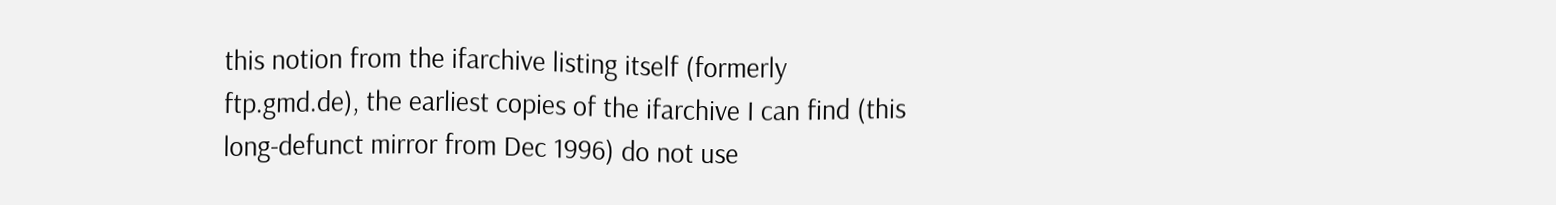this notion from the ifarchive listing itself (formerly ftp.gmd.de), the earliest copies of the ifarchive I can find (this long-defunct mirror from Dec 1996) do not use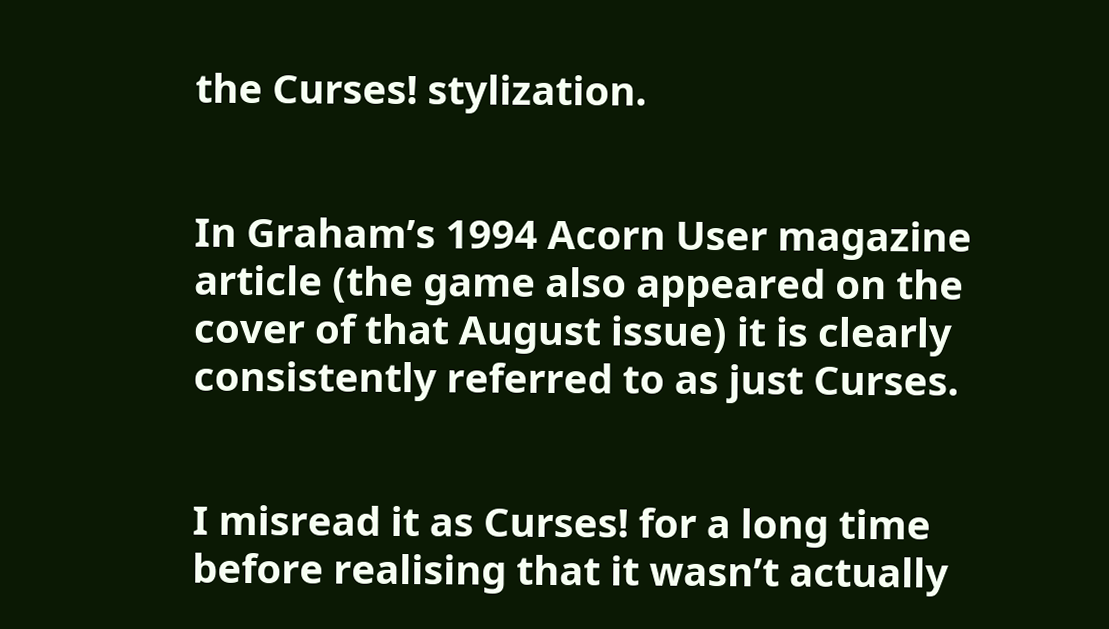the Curses! stylization.


In Graham’s 1994 Acorn User magazine article (the game also appeared on the cover of that August issue) it is clearly consistently referred to as just Curses.


I misread it as Curses! for a long time before realising that it wasn’t actually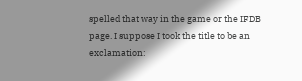spelled that way in the game or the IFDB page. I suppose I took the title to be an exclamation: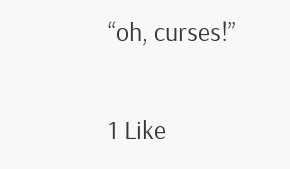“oh, curses!”

1 Like